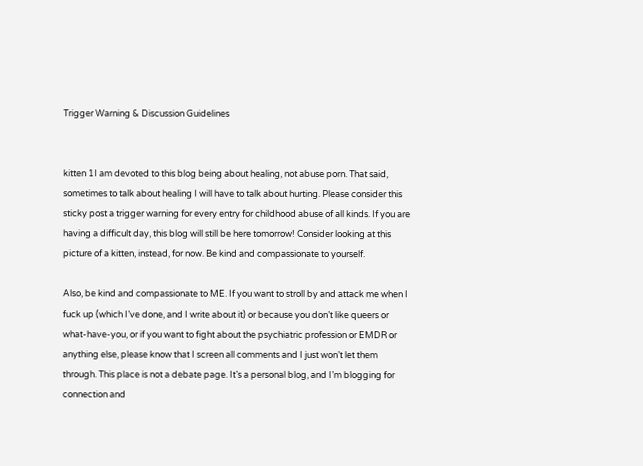Trigger Warning & Discussion Guidelines


kitten 1I am devoted to this blog being about healing, not abuse porn. That said, sometimes to talk about healing I will have to talk about hurting. Please consider this sticky post a trigger warning for every entry for childhood abuse of all kinds. If you are having a difficult day, this blog will still be here tomorrow! Consider looking at this picture of a kitten, instead, for now. Be kind and compassionate to yourself.

Also, be kind and compassionate to ME. If you want to stroll by and attack me when I fuck up (which I’ve done, and I write about it) or because you don’t like queers or what-have-you, or if you want to fight about the psychiatric profession or EMDR or anything else, please know that I screen all comments and I just won’t let them through. This place is not a debate page. It’s a personal blog, and I’m blogging for connection and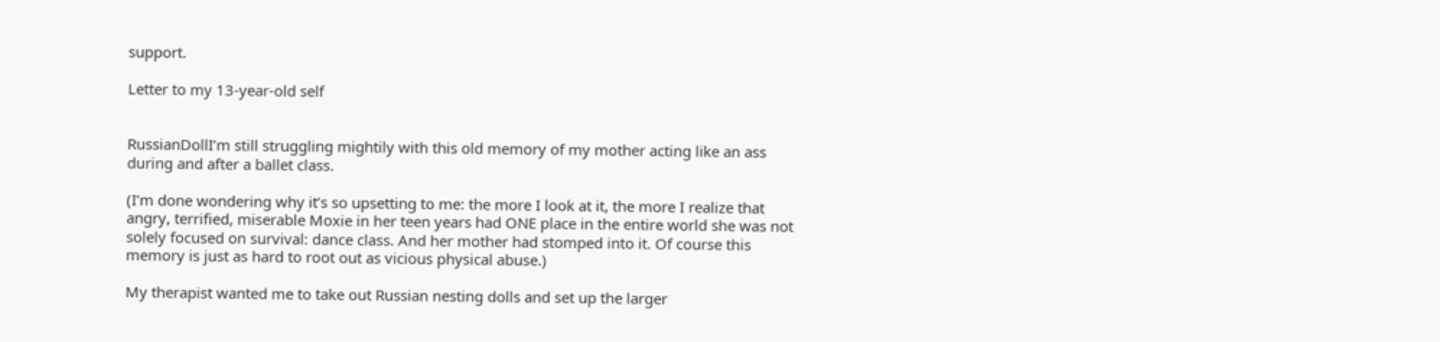support.

Letter to my 13-year-old self


RussianDollI’m still struggling mightily with this old memory of my mother acting like an ass during and after a ballet class.

(I’m done wondering why it’s so upsetting to me: the more I look at it, the more I realize that angry, terrified, miserable Moxie in her teen years had ONE place in the entire world she was not solely focused on survival: dance class. And her mother had stomped into it. Of course this memory is just as hard to root out as vicious physical abuse.)

My therapist wanted me to take out Russian nesting dolls and set up the larger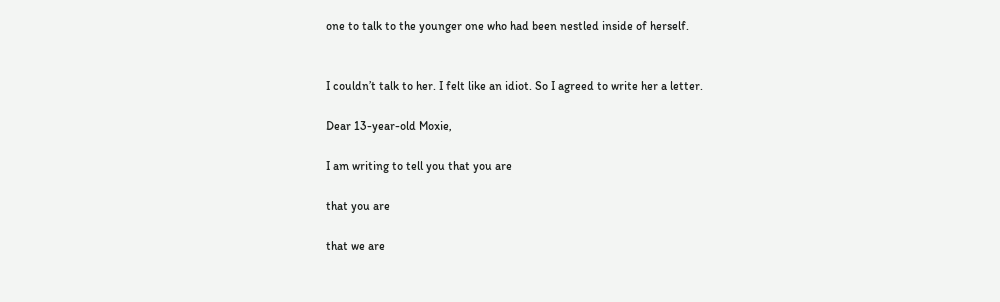one to talk to the younger one who had been nestled inside of herself.


I couldn’t talk to her. I felt like an idiot. So I agreed to write her a letter.

Dear 13-year-old Moxie,

I am writing to tell you that you are

that you are

that we are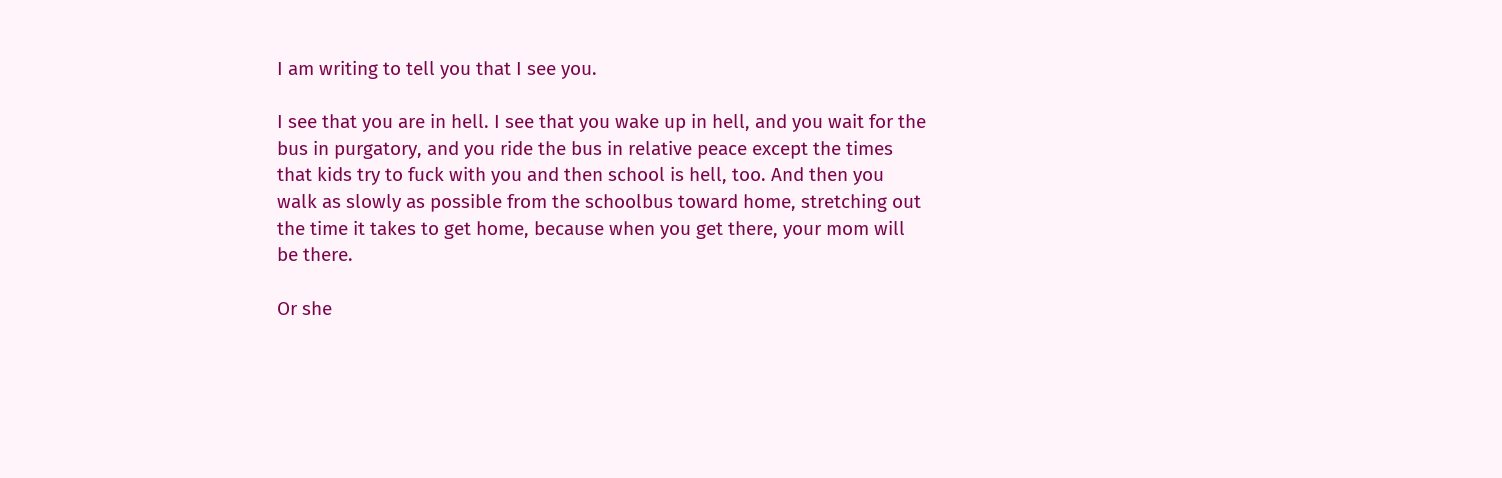I am writing to tell you that I see you.

I see that you are in hell. I see that you wake up in hell, and you wait for the bus in purgatory, and you ride the bus in relative peace except the times that kids try to fuck with you and then school is hell, too. And then you walk as slowly as possible from the schoolbus toward home, stretching out the time it takes to get home, because when you get there, your mom will be there.

Or she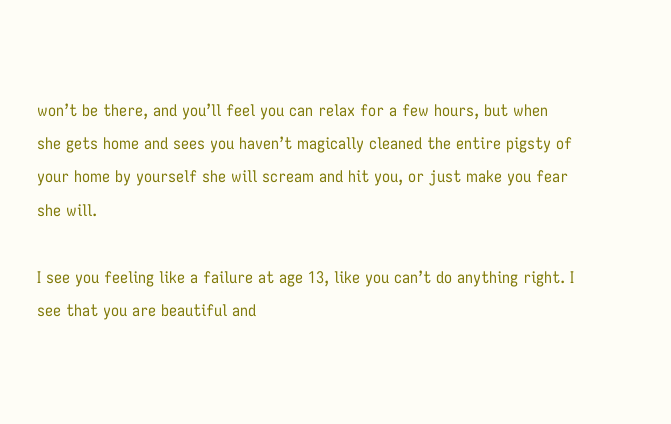won’t be there, and you’ll feel you can relax for a few hours, but when she gets home and sees you haven’t magically cleaned the entire pigsty of your home by yourself she will scream and hit you, or just make you fear she will.

I see you feeling like a failure at age 13, like you can’t do anything right. I see that you are beautiful and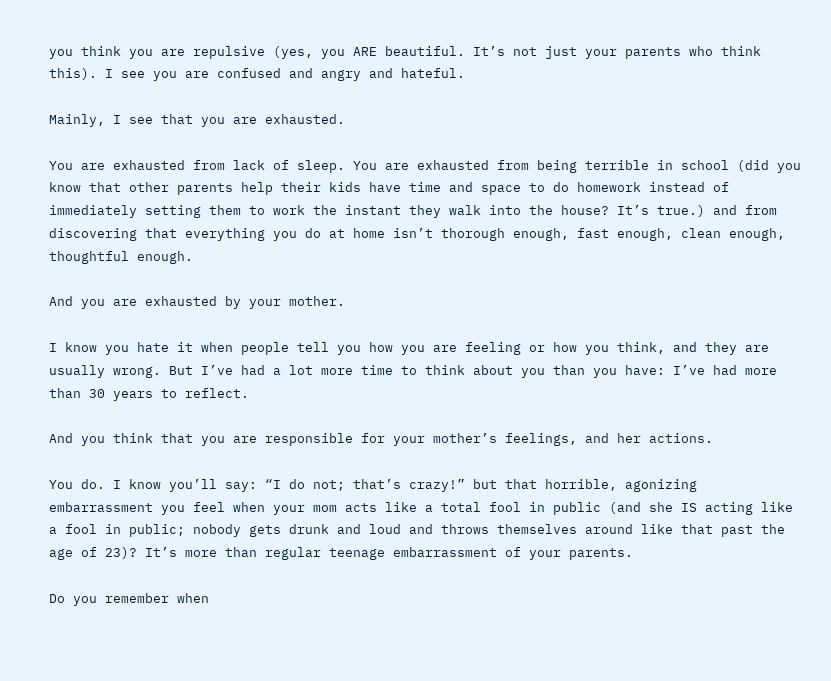you think you are repulsive (yes, you ARE beautiful. It’s not just your parents who think this). I see you are confused and angry and hateful.

Mainly, I see that you are exhausted.

You are exhausted from lack of sleep. You are exhausted from being terrible in school (did you know that other parents help their kids have time and space to do homework instead of immediately setting them to work the instant they walk into the house? It’s true.) and from discovering that everything you do at home isn’t thorough enough, fast enough, clean enough, thoughtful enough.

And you are exhausted by your mother.

I know you hate it when people tell you how you are feeling or how you think, and they are usually wrong. But I’ve had a lot more time to think about you than you have: I’ve had more than 30 years to reflect.

And you think that you are responsible for your mother’s feelings, and her actions.

You do. I know you’ll say: “I do not; that’s crazy!” but that horrible, agonizing embarrassment you feel when your mom acts like a total fool in public (and she IS acting like a fool in public; nobody gets drunk and loud and throws themselves around like that past the age of 23)? It’s more than regular teenage embarrassment of your parents.

Do you remember when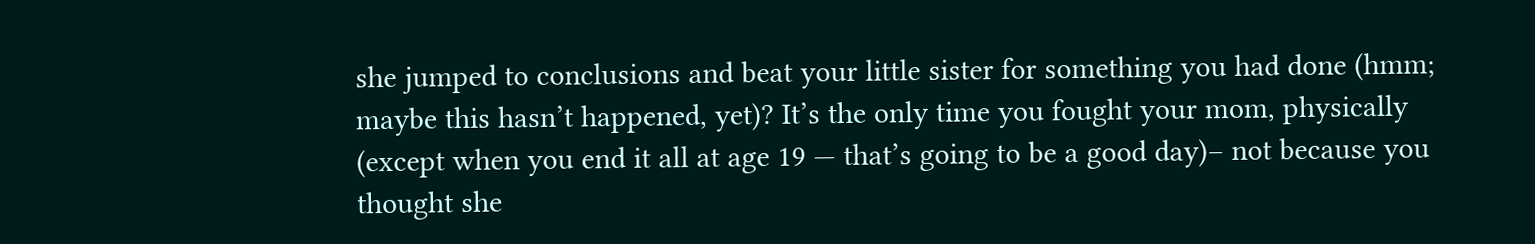she jumped to conclusions and beat your little sister for something you had done (hmm; maybe this hasn’t happened, yet)? It’s the only time you fought your mom, physically (except when you end it all at age 19 — that’s going to be a good day)– not because you thought she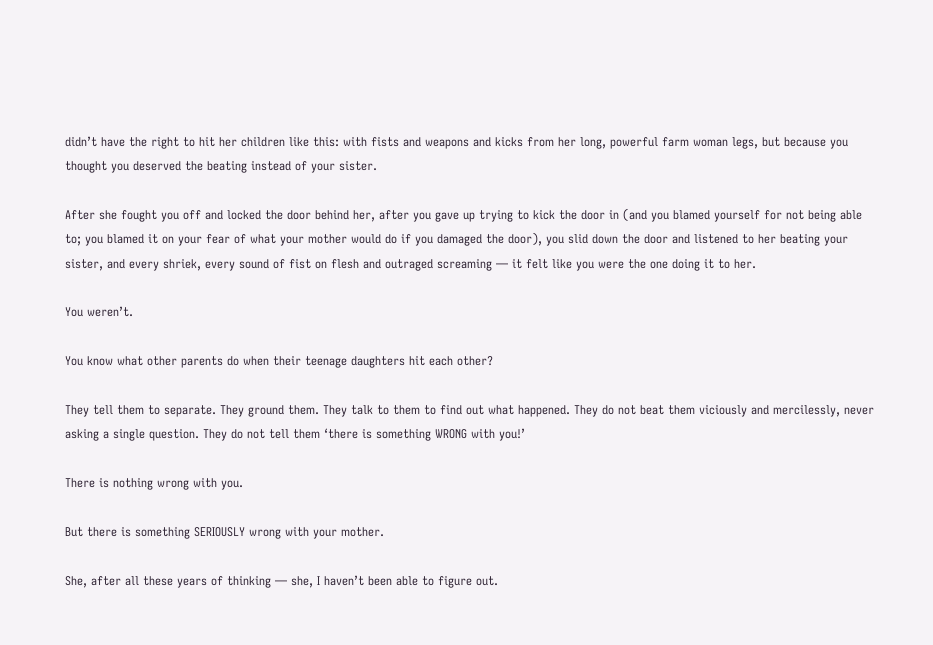didn’t have the right to hit her children like this: with fists and weapons and kicks from her long, powerful farm woman legs, but because you thought you deserved the beating instead of your sister.

After she fought you off and locked the door behind her, after you gave up trying to kick the door in (and you blamed yourself for not being able to; you blamed it on your fear of what your mother would do if you damaged the door), you slid down the door and listened to her beating your sister, and every shriek, every sound of fist on flesh and outraged screaming — it felt like you were the one doing it to her.

You weren’t.

You know what other parents do when their teenage daughters hit each other?

They tell them to separate. They ground them. They talk to them to find out what happened. They do not beat them viciously and mercilessly, never asking a single question. They do not tell them ‘there is something WRONG with you!’

There is nothing wrong with you.

But there is something SERIOUSLY wrong with your mother.

She, after all these years of thinking — she, I haven’t been able to figure out.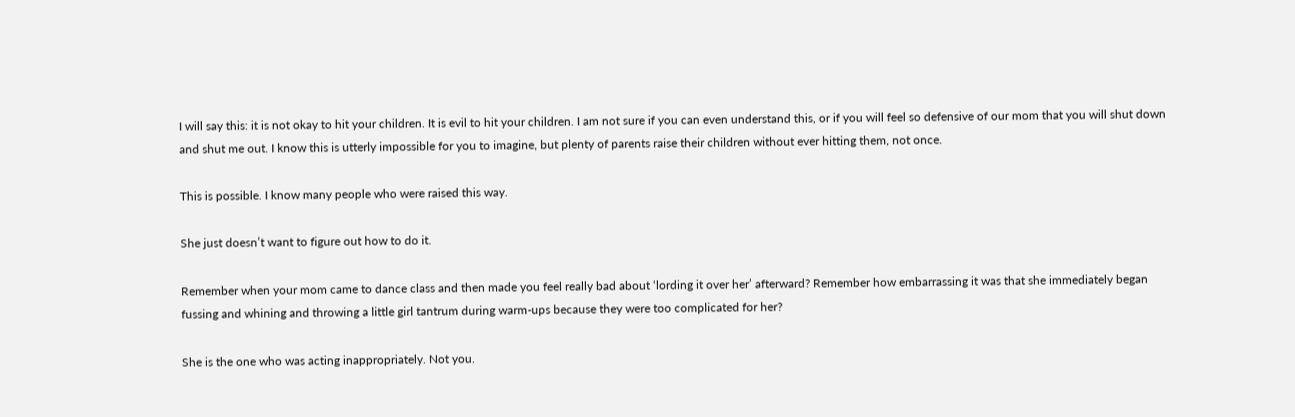I will say this: it is not okay to hit your children. It is evil to hit your children. I am not sure if you can even understand this, or if you will feel so defensive of our mom that you will shut down and shut me out. I know this is utterly impossible for you to imagine, but plenty of parents raise their children without ever hitting them, not once.

This is possible. I know many people who were raised this way.

She just doesn’t want to figure out how to do it.

Remember when your mom came to dance class and then made you feel really bad about ‘lording it over her’ afterward? Remember how embarrassing it was that she immediately began fussing and whining and throwing a little girl tantrum during warm-ups because they were too complicated for her?

She is the one who was acting inappropriately. Not you.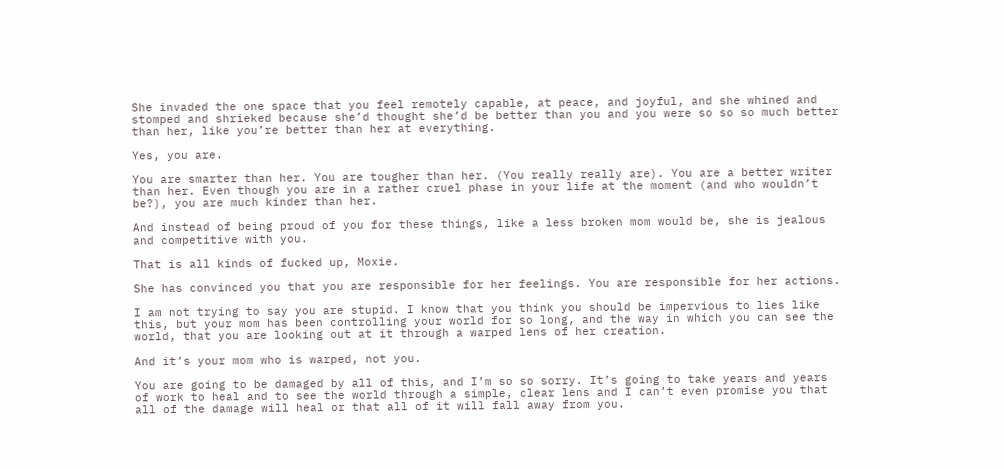She invaded the one space that you feel remotely capable, at peace, and joyful, and she whined and stomped and shrieked because she’d thought she’d be better than you and you were so so so much better than her, like you’re better than her at everything.

Yes, you are.

You are smarter than her. You are tougher than her. (You really really are). You are a better writer than her. Even though you are in a rather cruel phase in your life at the moment (and who wouldn’t be?), you are much kinder than her.

And instead of being proud of you for these things, like a less broken mom would be, she is jealous and competitive with you.

That is all kinds of fucked up, Moxie.

She has convinced you that you are responsible for her feelings. You are responsible for her actions.

I am not trying to say you are stupid. I know that you think you should be impervious to lies like this, but your mom has been controlling your world for so long, and the way in which you can see the world, that you are looking out at it through a warped lens of her creation.

And it’s your mom who is warped, not you.

You are going to be damaged by all of this, and I’m so so sorry. It’s going to take years and years of work to heal and to see the world through a simple, clear lens and I can’t even promise you that all of the damage will heal or that all of it will fall away from you.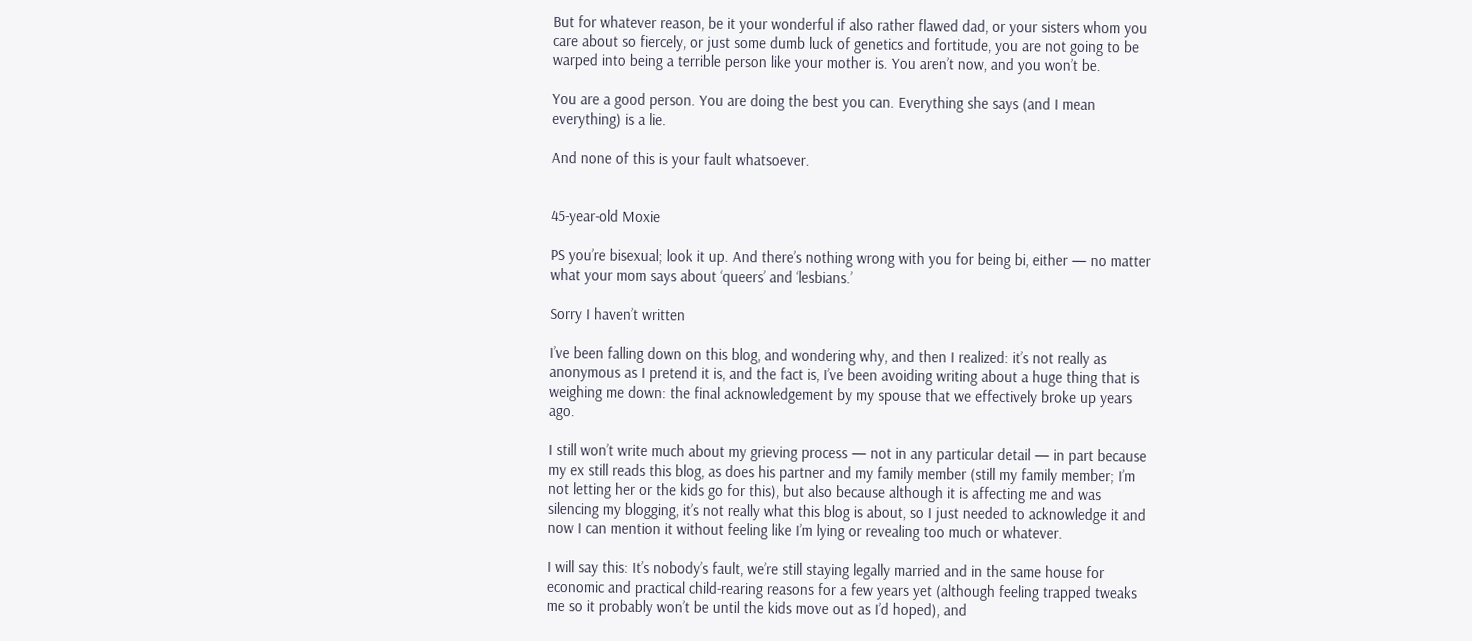But for whatever reason, be it your wonderful if also rather flawed dad, or your sisters whom you care about so fiercely, or just some dumb luck of genetics and fortitude, you are not going to be warped into being a terrible person like your mother is. You aren’t now, and you won’t be.

You are a good person. You are doing the best you can. Everything she says (and I mean everything) is a lie.

And none of this is your fault whatsoever.


45-year-old Moxie

PS you’re bisexual; look it up. And there’s nothing wrong with you for being bi, either — no matter what your mom says about ‘queers’ and ‘lesbians.’

Sorry I haven’t written

I’ve been falling down on this blog, and wondering why, and then I realized: it’s not really as anonymous as I pretend it is, and the fact is, I’ve been avoiding writing about a huge thing that is weighing me down: the final acknowledgement by my spouse that we effectively broke up years ago.

I still won’t write much about my grieving process — not in any particular detail — in part because my ex still reads this blog, as does his partner and my family member (still my family member; I’m not letting her or the kids go for this), but also because although it is affecting me and was silencing my blogging, it’s not really what this blog is about, so I just needed to acknowledge it and now I can mention it without feeling like I’m lying or revealing too much or whatever.

I will say this: It’s nobody’s fault, we’re still staying legally married and in the same house for economic and practical child-rearing reasons for a few years yet (although feeling trapped tweaks me so it probably won’t be until the kids move out as I’d hoped), and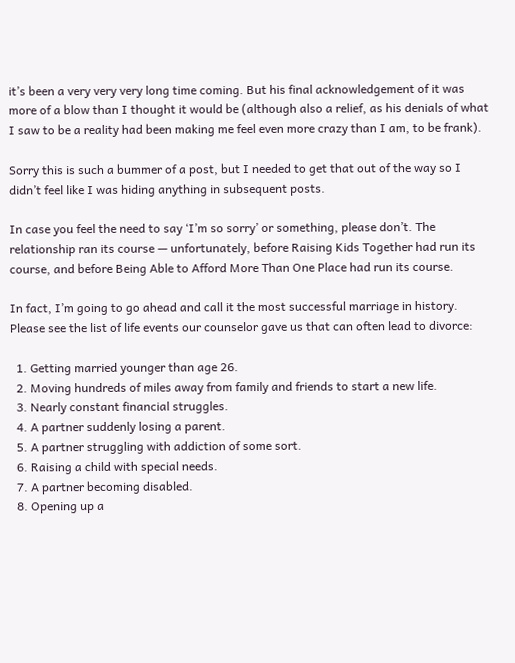it’s been a very very very long time coming. But his final acknowledgement of it was more of a blow than I thought it would be (although also a relief, as his denials of what I saw to be a reality had been making me feel even more crazy than I am, to be frank).

Sorry this is such a bummer of a post, but I needed to get that out of the way so I didn’t feel like I was hiding anything in subsequent posts.

In case you feel the need to say ‘I’m so sorry’ or something, please don’t. The relationship ran its course — unfortunately, before Raising Kids Together had run its course, and before Being Able to Afford More Than One Place had run its course.

In fact, I’m going to go ahead and call it the most successful marriage in history. Please see the list of life events our counselor gave us that can often lead to divorce:

  1. Getting married younger than age 26.
  2. Moving hundreds of miles away from family and friends to start a new life.
  3. Nearly constant financial struggles.
  4. A partner suddenly losing a parent.
  5. A partner struggling with addiction of some sort.
  6. Raising a child with special needs.
  7. A partner becoming disabled.
  8. Opening up a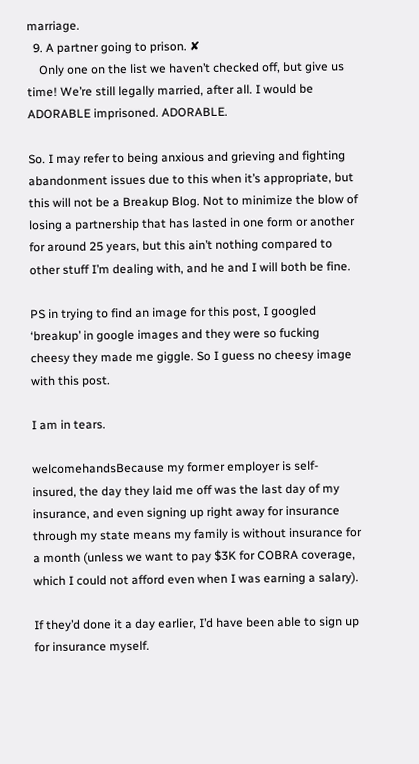marriage.
  9. A partner going to prison. ✘
    Only one on the list we haven’t checked off, but give us time! We’re still legally married, after all. I would be ADORABLE imprisoned. ADORABLE.

So. I may refer to being anxious and grieving and fighting abandonment issues due to this when it’s appropriate, but this will not be a Breakup Blog. Not to minimize the blow of losing a partnership that has lasted in one form or another for around 25 years, but this ain’t nothing compared to other stuff I’m dealing with, and he and I will both be fine.

PS in trying to find an image for this post, I googled ‘breakup’ in google images and they were so fucking cheesy they made me giggle. So I guess no cheesy image with this post.

I am in tears.

welcomehandsBecause my former employer is self-insured, the day they laid me off was the last day of my insurance, and even signing up right away for insurance through my state means my family is without insurance for a month (unless we want to pay $3K for COBRA coverage, which I could not afford even when I was earning a salary).

If they’d done it a day earlier, I’d have been able to sign up for insurance myself.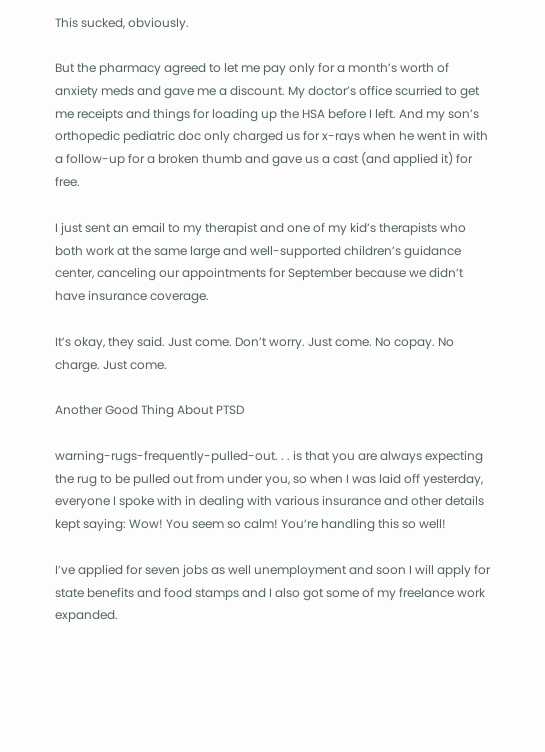This sucked, obviously.

But the pharmacy agreed to let me pay only for a month’s worth of anxiety meds and gave me a discount. My doctor’s office scurried to get me receipts and things for loading up the HSA before I left. And my son’s orthopedic pediatric doc only charged us for x-rays when he went in with a follow-up for a broken thumb and gave us a cast (and applied it) for free.

I just sent an email to my therapist and one of my kid’s therapists who both work at the same large and well-supported children’s guidance center, canceling our appointments for September because we didn’t have insurance coverage.

It’s okay, they said. Just come. Don’t worry. Just come. No copay. No charge. Just come.

Another Good Thing About PTSD

warning-rugs-frequently-pulled-out. . . is that you are always expecting the rug to be pulled out from under you, so when I was laid off yesterday, everyone I spoke with in dealing with various insurance and other details kept saying: Wow! You seem so calm! You’re handling this so well!

I’ve applied for seven jobs as well unemployment and soon I will apply for state benefits and food stamps and I also got some of my freelance work expanded.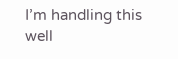I’m handling this well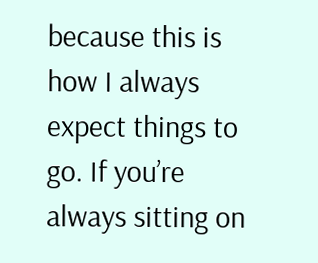because this is how I always expect things to go. If you’re always sitting on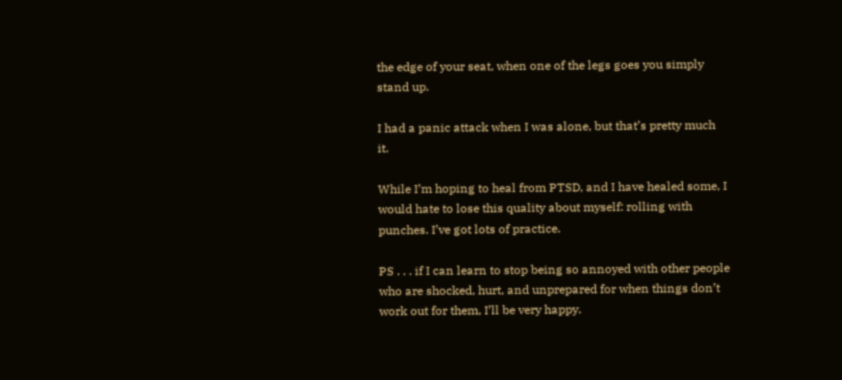the edge of your seat, when one of the legs goes you simply stand up.

I had a panic attack when I was alone, but that’s pretty much it.

While I’m hoping to heal from PTSD, and I have healed some, I would hate to lose this quality about myself: rolling with punches. I’ve got lots of practice.

PS . . . if I can learn to stop being so annoyed with other people who are shocked, hurt, and unprepared for when things don’t work out for them, I’ll be very happy.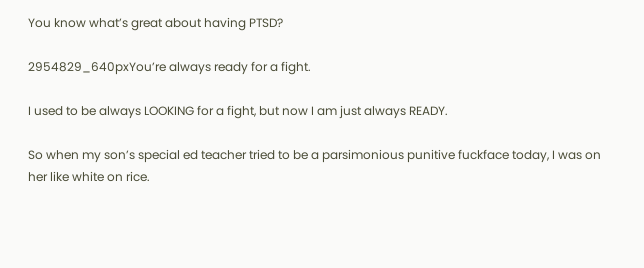You know what’s great about having PTSD?

2954829_640pxYou’re always ready for a fight.

I used to be always LOOKING for a fight, but now I am just always READY.

So when my son’s special ed teacher tried to be a parsimonious punitive fuckface today, I was on her like white on rice.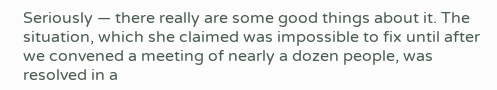Seriously — there really are some good things about it. The situation, which she claimed was impossible to fix until after we convened a meeting of nearly a dozen people, was resolved in a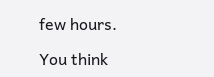few hours.

You think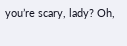you’re scary, lady? Oh,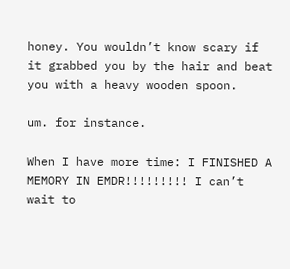honey. You wouldn’t know scary if it grabbed you by the hair and beat you with a heavy wooden spoon.

um. for instance.

When I have more time: I FINISHED A MEMORY IN EMDR!!!!!!!!! I can’t wait to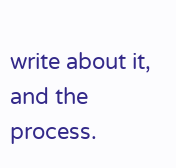write about it, and the process.